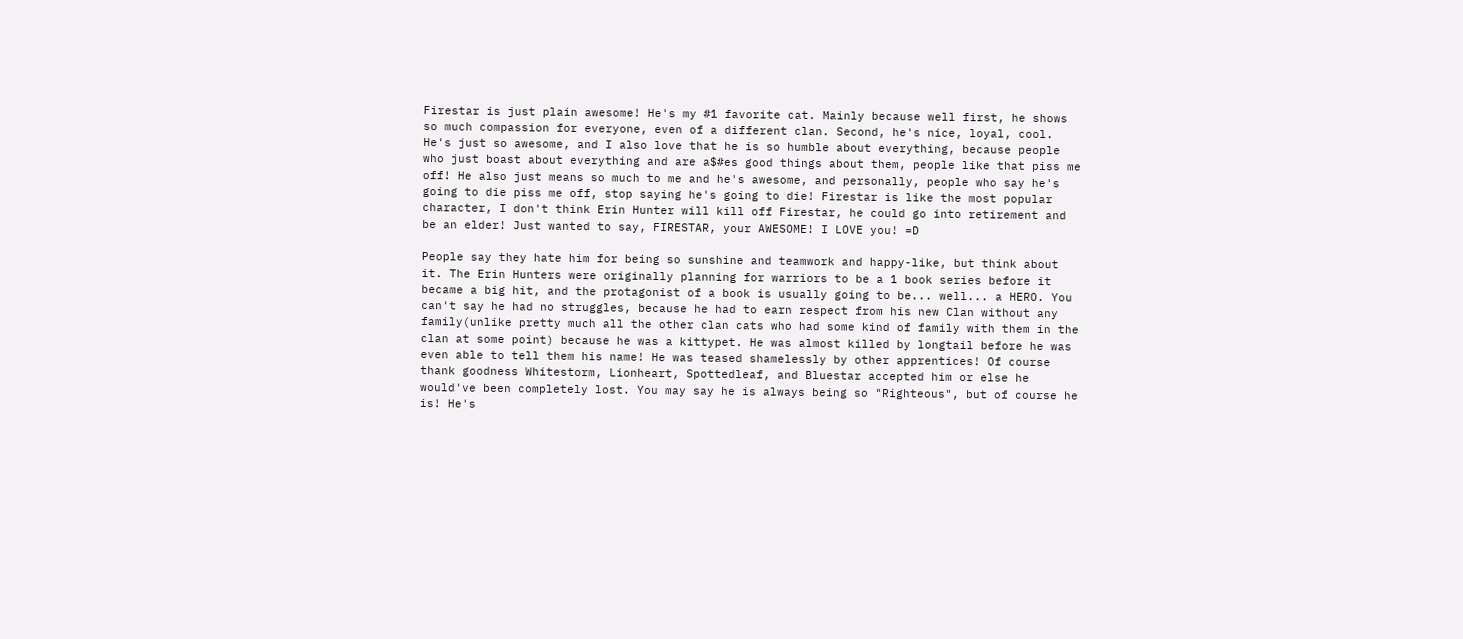Firestar is just plain awesome! He's my #1 favorite cat. Mainly because well first, he shows so much compassion for everyone, even of a different clan. Second, he's nice, loyal, cool. He's just so awesome, and I also love that he is so humble about everything, because people who just boast about everything and are a$#es good things about them, people like that piss me off! He also just means so much to me and he's awesome, and personally, people who say he's going to die piss me off, stop saying he's going to die! Firestar is like the most popular character, I don't think Erin Hunter will kill off Firestar, he could go into retirement and be an elder! Just wanted to say, FIRESTAR, your AWESOME! I LOVE you! =D

People say they hate him for being so sunshine and teamwork and happy-like, but think about it. The Erin Hunters were originally planning for warriors to be a 1 book series before it became a big hit, and the protagonist of a book is usually going to be... well... a HERO. You can't say he had no struggles, because he had to earn respect from his new Clan without any family(unlike pretty much all the other clan cats who had some kind of family with them in the clan at some point) because he was a kittypet. He was almost killed by longtail before he was even able to tell them his name! He was teased shamelessly by other apprentices! Of course thank goodness Whitestorm, Lionheart, Spottedleaf, and Bluestar accepted him or else he would've been completely lost. You may say he is always being so "Righteous", but of course he is! He's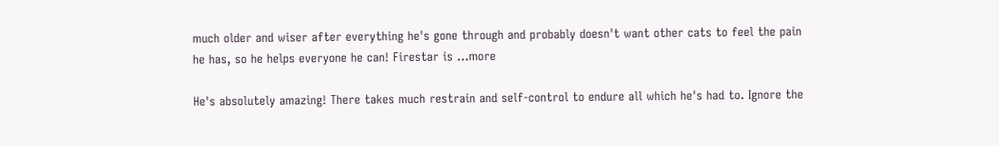much older and wiser after everything he's gone through and probably doesn't want other cats to feel the pain he has, so he helps everyone he can! Firestar is ...more

He's absolutely amazing! There takes much restrain and self-control to endure all which he's had to. Ignore the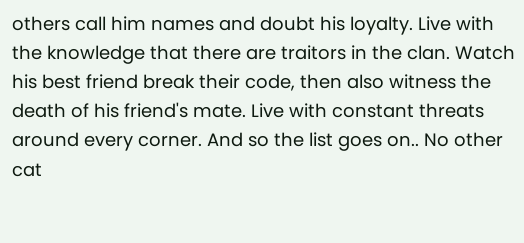others call him names and doubt his loyalty. Live with the knowledge that there are traitors in the clan. Watch his best friend break their code, then also witness the death of his friend's mate. Live with constant threats around every corner. And so the list goes on.. No other cat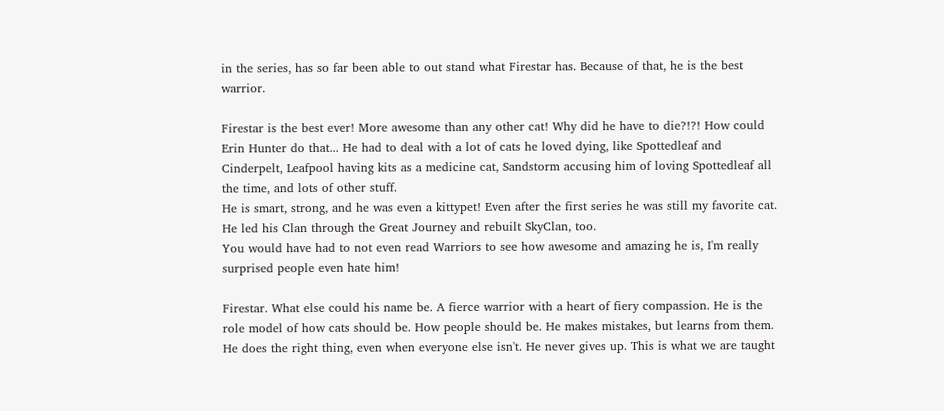in the series, has so far been able to out stand what Firestar has. Because of that, he is the best warrior.

Firestar is the best ever! More awesome than any other cat! Why did he have to die?!?! How could Erin Hunter do that... He had to deal with a lot of cats he loved dying, like Spottedleaf and Cinderpelt, Leafpool having kits as a medicine cat, Sandstorm accusing him of loving Spottedleaf all the time, and lots of other stuff.
He is smart, strong, and he was even a kittypet! Even after the first series he was still my favorite cat. He led his Clan through the Great Journey and rebuilt SkyClan, too.
You would have had to not even read Warriors to see how awesome and amazing he is, I'm really surprised people even hate him!

Firestar. What else could his name be. A fierce warrior with a heart of fiery compassion. He is the role model of how cats should be. How people should be. He makes mistakes, but learns from them. He does the right thing, even when everyone else isn't. He never gives up. This is what we are taught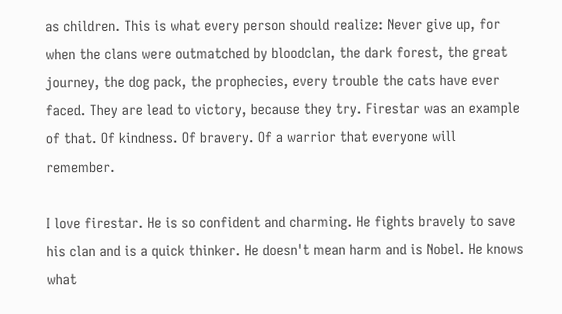as children. This is what every person should realize: Never give up, for when the clans were outmatched by bloodclan, the dark forest, the great journey, the dog pack, the prophecies, every trouble the cats have ever faced. They are lead to victory, because they try. Firestar was an example of that. Of kindness. Of bravery. Of a warrior that everyone will remember.

I love firestar. He is so confident and charming. He fights bravely to save his clan and is a quick thinker. He doesn't mean harm and is Nobel. He knows what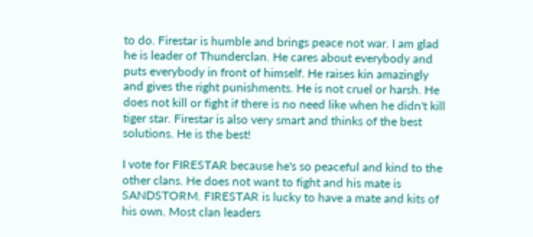to do. Firestar is humble and brings peace not war. I am glad he is leader of Thunderclan. He cares about everybody and puts everybody in front of himself. He raises kin amazingly and gives the right punishments. He is not cruel or harsh. He does not kill or fight if there is no need like when he didn't kill tiger star. Firestar is also very smart and thinks of the best solutions. He is the best!

I vote for FIRESTAR because he's so peaceful and kind to the other clans. He does not want to fight and his mate is SANDSTORM. FIRESTAR is lucky to have a mate and kits of his own. Most clan leaders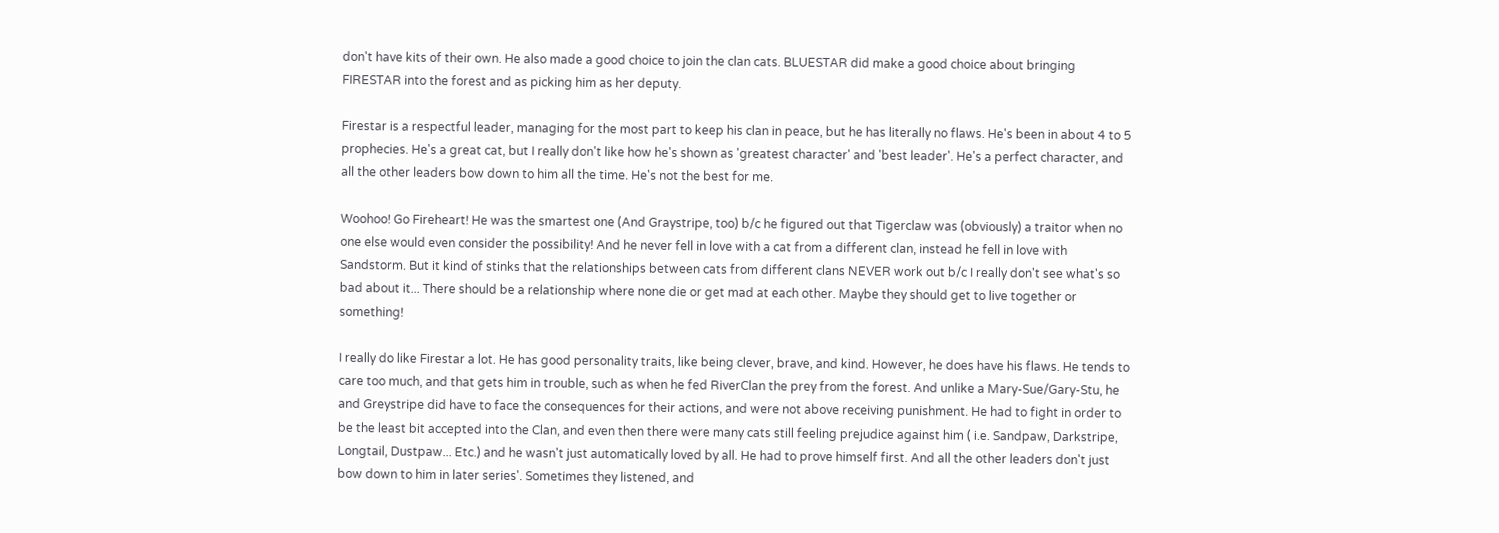don't have kits of their own. He also made a good choice to join the clan cats. BLUESTAR did make a good choice about bringing FIRESTAR into the forest and as picking him as her deputy.

Firestar is a respectful leader, managing for the most part to keep his clan in peace, but he has literally no flaws. He's been in about 4 to 5 prophecies. He's a great cat, but I really don't like how he's shown as 'greatest character' and 'best leader'. He's a perfect character, and all the other leaders bow down to him all the time. He's not the best for me.

Woohoo! Go Fireheart! He was the smartest one (And Graystripe, too) b/c he figured out that Tigerclaw was (obviously) a traitor when no one else would even consider the possibility! And he never fell in love with a cat from a different clan, instead he fell in love with Sandstorm. But it kind of stinks that the relationships between cats from different clans NEVER work out b/c I really don't see what's so bad about it... There should be a relationship where none die or get mad at each other. Maybe they should get to live together or something!

I really do like Firestar a lot. He has good personality traits, like being clever, brave, and kind. However, he does have his flaws. He tends to care too much, and that gets him in trouble, such as when he fed RiverClan the prey from the forest. And unlike a Mary-Sue/Gary-Stu, he and Greystripe did have to face the consequences for their actions, and were not above receiving punishment. He had to fight in order to be the least bit accepted into the Clan, and even then there were many cats still feeling prejudice against him ( i.e. Sandpaw, Darkstripe, Longtail, Dustpaw... Etc.) and he wasn't just automatically loved by all. He had to prove himself first. And all the other leaders don't just bow down to him in later series'. Sometimes they listened, and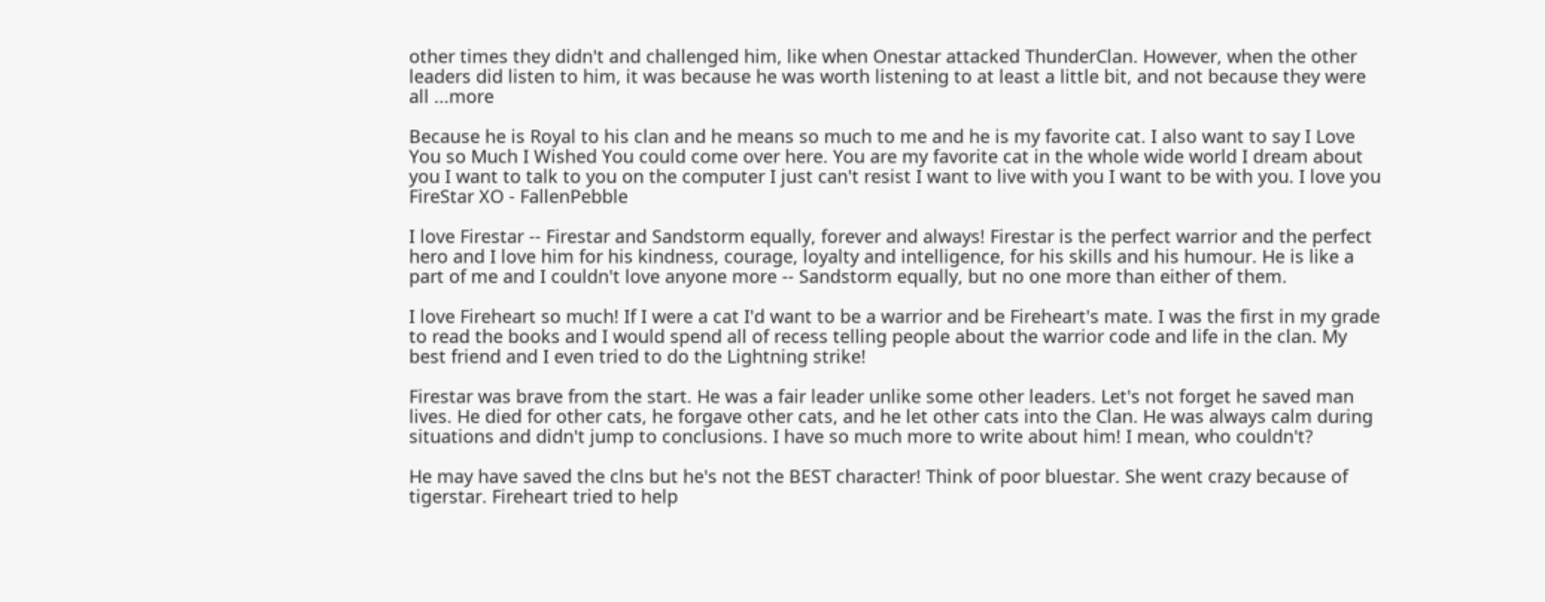other times they didn't and challenged him, like when Onestar attacked ThunderClan. However, when the other leaders did listen to him, it was because he was worth listening to at least a little bit, and not because they were all ...more

Because he is Royal to his clan and he means so much to me and he is my favorite cat. I also want to say I Love You so Much I Wished You could come over here. You are my favorite cat in the whole wide world I dream about you I want to talk to you on the computer I just can't resist I want to live with you I want to be with you. I love you FireStar XO - FallenPebble

I love Firestar -- Firestar and Sandstorm equally, forever and always! Firestar is the perfect warrior and the perfect hero and I love him for his kindness, courage, loyalty and intelligence, for his skills and his humour. He is like a part of me and I couldn't love anyone more -- Sandstorm equally, but no one more than either of them.

I love Fireheart so much! If I were a cat I'd want to be a warrior and be Fireheart's mate. I was the first in my grade to read the books and I would spend all of recess telling people about the warrior code and life in the clan. My best friend and I even tried to do the Lightning strike!

Firestar was brave from the start. He was a fair leader unlike some other leaders. Let's not forget he saved man lives. He died for other cats, he forgave other cats, and he let other cats into the Clan. He was always calm during situations and didn't jump to conclusions. I have so much more to write about him! I mean, who couldn't?

He may have saved the clns but he's not the BEST character! Think of poor bluestar. She went crazy because of tigerstar. Fireheart tried to help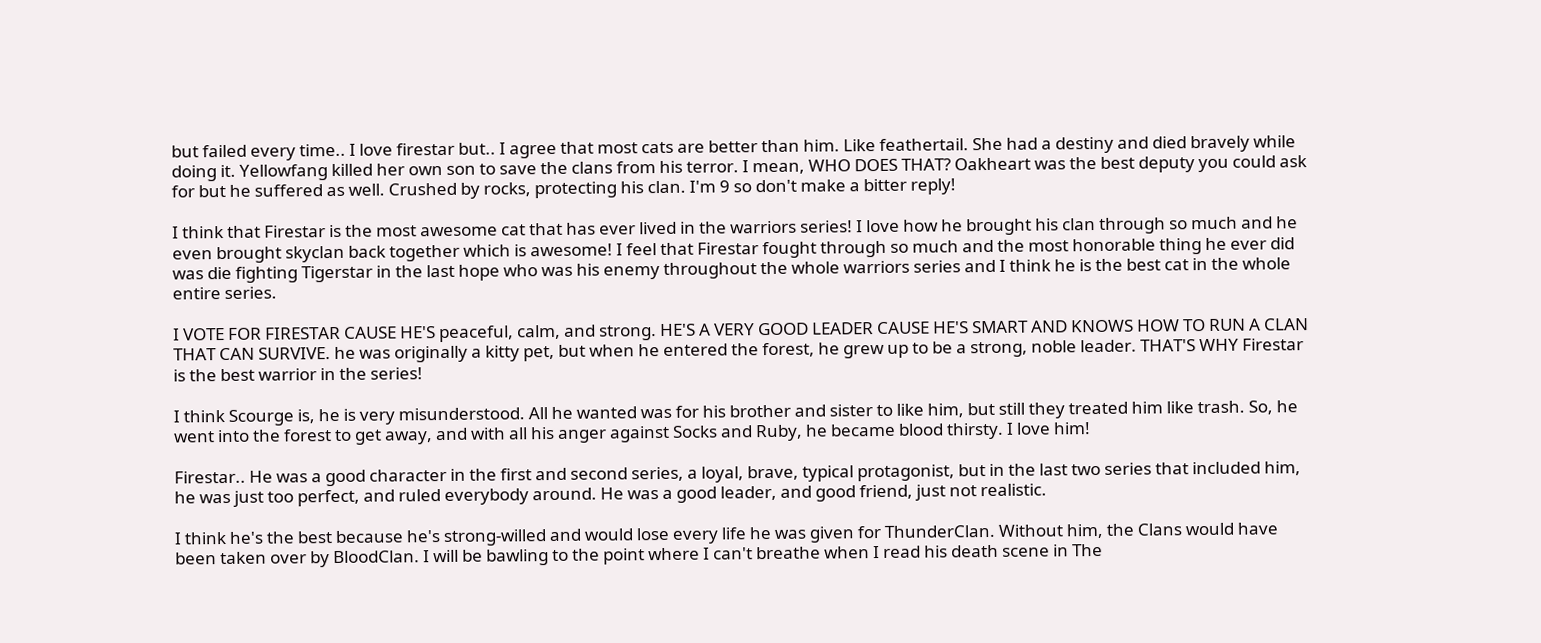but failed every time.. I love firestar but.. I agree that most cats are better than him. Like feathertail. She had a destiny and died bravely while doing it. Yellowfang killed her own son to save the clans from his terror. I mean, WHO DOES THAT? Oakheart was the best deputy you could ask for but he suffered as well. Crushed by rocks, protecting his clan. I'm 9 so don't make a bitter reply!

I think that Firestar is the most awesome cat that has ever lived in the warriors series! I love how he brought his clan through so much and he even brought skyclan back together which is awesome! I feel that Firestar fought through so much and the most honorable thing he ever did was die fighting Tigerstar in the last hope who was his enemy throughout the whole warriors series and I think he is the best cat in the whole entire series.

I VOTE FOR FIRESTAR CAUSE HE'S peaceful, calm, and strong. HE'S A VERY GOOD LEADER CAUSE HE'S SMART AND KNOWS HOW TO RUN A CLAN THAT CAN SURVIVE. he was originally a kitty pet, but when he entered the forest, he grew up to be a strong, noble leader. THAT'S WHY Firestar is the best warrior in the series!

I think Scourge is, he is very misunderstood. All he wanted was for his brother and sister to like him, but still they treated him like trash. So, he went into the forest to get away, and with all his anger against Socks and Ruby, he became blood thirsty. I love him!

Firestar.. He was a good character in the first and second series, a loyal, brave, typical protagonist, but in the last two series that included him, he was just too perfect, and ruled everybody around. He was a good leader, and good friend, just not realistic.

I think he's the best because he's strong-willed and would lose every life he was given for ThunderClan. Without him, the Clans would have been taken over by BloodClan. I will be bawling to the point where I can't breathe when I read his death scene in The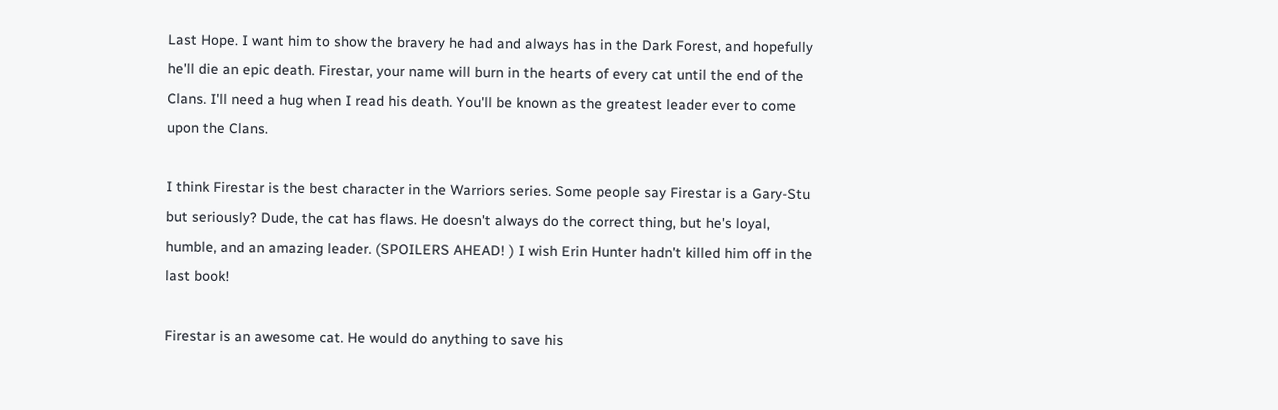Last Hope. I want him to show the bravery he had and always has in the Dark Forest, and hopefully he'll die an epic death. Firestar, your name will burn in the hearts of every cat until the end of the Clans. I'll need a hug when I read his death. You'll be known as the greatest leader ever to come upon the Clans.

I think Firestar is the best character in the Warriors series. Some people say Firestar is a Gary-Stu but seriously? Dude, the cat has flaws. He doesn't always do the correct thing, but he's loyal, humble, and an amazing leader. (SPOILERS AHEAD! ) I wish Erin Hunter hadn't killed him off in the last book!

Firestar is an awesome cat. He would do anything to save his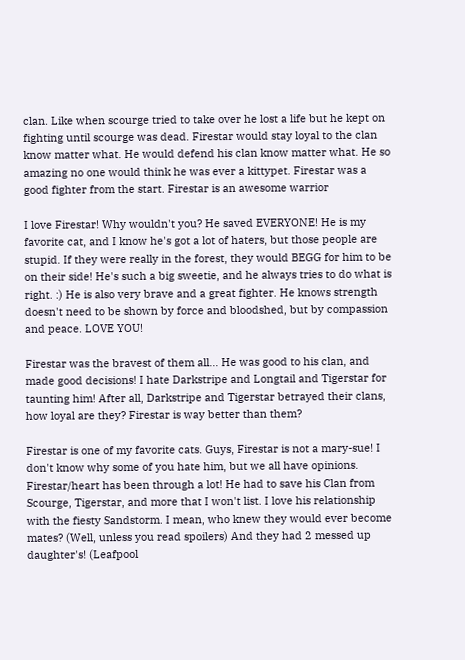clan. Like when scourge tried to take over he lost a life but he kept on fighting until scourge was dead. Firestar would stay loyal to the clan know matter what. He would defend his clan know matter what. He so amazing no one would think he was ever a kittypet. Firestar was a good fighter from the start. Firestar is an awesome warrior

I love Firestar! Why wouldn't you? He saved EVERYONE! He is my favorite cat, and I know he's got a lot of haters, but those people are stupid. If they were really in the forest, they would BEGG for him to be on their side! He's such a big sweetie, and he always tries to do what is right. :) He is also very brave and a great fighter. He knows strength doesn't need to be shown by force and bloodshed, but by compassion and peace. LOVE YOU!

Firestar was the bravest of them all... He was good to his clan, and made good decisions! I hate Darkstripe and Longtail and Tigerstar for taunting him! After all, Darkstripe and Tigerstar betrayed their clans, how loyal are they? Firestar is way better than them?

Firestar is one of my favorite cats. Guys, Firestar is not a mary-sue! I don't know why some of you hate him, but we all have opinions. Firestar/heart has been through a lot! He had to save his Clan from Scourge, Tigerstar, and more that I won't list. I love his relationship with the fiesty Sandstorm. I mean, who knew they would ever become mates? (Well, unless you read spoilers) And they had 2 messed up daughter's! (Leafpool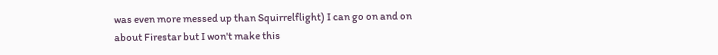was even more messed up than Squirrelflight) I can go on and on about Firestar but I won't make this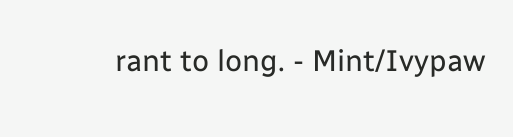rant to long. - Mint/Ivypaw